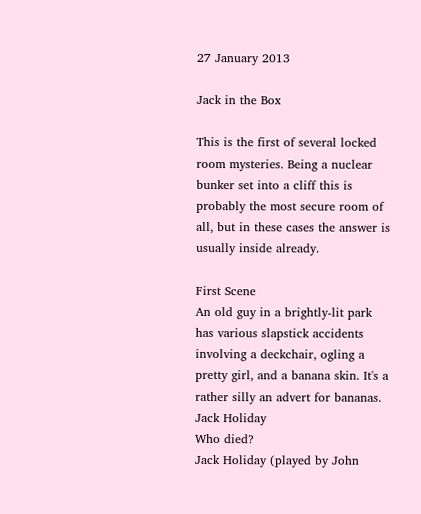27 January 2013

Jack in the Box

This is the first of several locked room mysteries. Being a nuclear bunker set into a cliff this is probably the most secure room of all, but in these cases the answer is usually inside already.

First Scene
An old guy in a brightly-lit park has various slapstick accidents involving a deckchair, ogling a pretty girl, and a banana skin. It's a rather silly an advert for bananas.
Jack Holiday
Who died?
Jack Holiday (played by John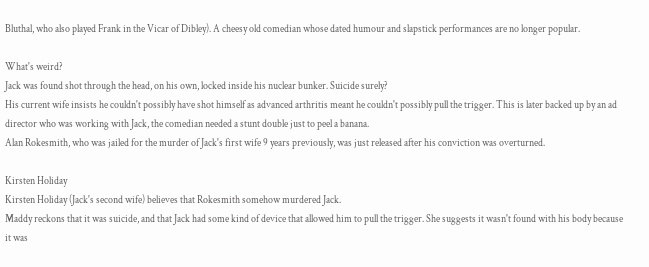Bluthal, who also played Frank in the Vicar of Dibley). A cheesy old comedian whose dated humour and slapstick performances are no longer popular.

What's weird?
Jack was found shot through the head, on his own, locked inside his nuclear bunker. Suicide surely?
His current wife insists he couldn't possibly have shot himself as advanced arthritis meant he couldn't possibly pull the trigger. This is later backed up by an ad director who was working with Jack, the comedian needed a stunt double just to peel a banana.
Alan Rokesmith, who was jailed for the murder of Jack's first wife 9 years previously, was just released after his conviction was overturned.

Kirsten Holiday
Kirsten Holiday (Jack's second wife) believes that Rokesmith somehow murdered Jack.
Maddy reckons that it was suicide, and that Jack had some kind of device that allowed him to pull the trigger. She suggests it wasn't found with his body because it was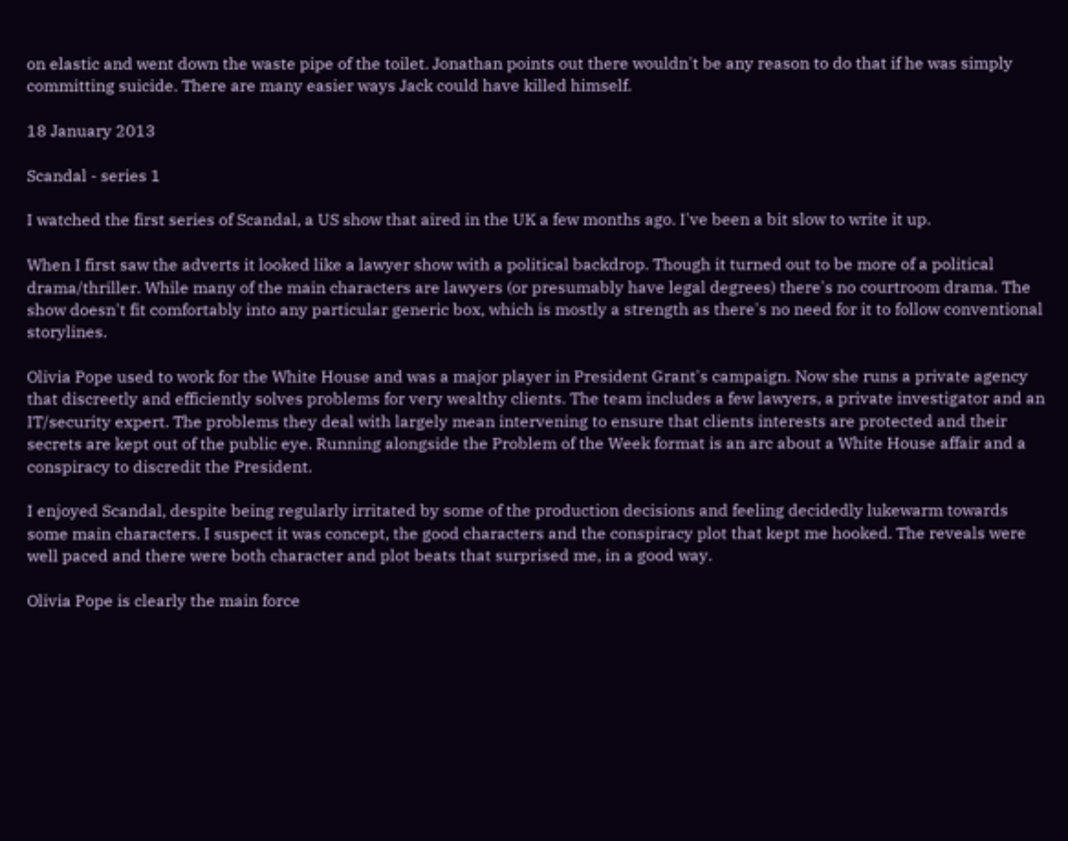on elastic and went down the waste pipe of the toilet. Jonathan points out there wouldn't be any reason to do that if he was simply committing suicide. There are many easier ways Jack could have killed himself.

18 January 2013

Scandal - series 1

I watched the first series of Scandal, a US show that aired in the UK a few months ago. I've been a bit slow to write it up.

When I first saw the adverts it looked like a lawyer show with a political backdrop. Though it turned out to be more of a political drama/thriller. While many of the main characters are lawyers (or presumably have legal degrees) there's no courtroom drama. The show doesn't fit comfortably into any particular generic box, which is mostly a strength as there's no need for it to follow conventional storylines.

Olivia Pope used to work for the White House and was a major player in President Grant's campaign. Now she runs a private agency that discreetly and efficiently solves problems for very wealthy clients. The team includes a few lawyers, a private investigator and an IT/security expert. The problems they deal with largely mean intervening to ensure that clients interests are protected and their secrets are kept out of the public eye. Running alongside the Problem of the Week format is an arc about a White House affair and a conspiracy to discredit the President.

I enjoyed Scandal, despite being regularly irritated by some of the production decisions and feeling decidedly lukewarm towards some main characters. I suspect it was concept, the good characters and the conspiracy plot that kept me hooked. The reveals were well paced and there were both character and plot beats that surprised me, in a good way.

Olivia Pope is clearly the main force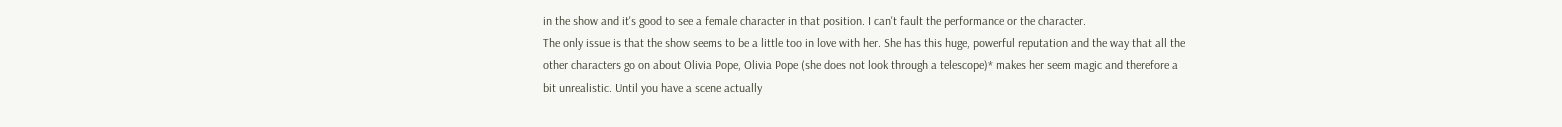in the show and it's good to see a female character in that position. I can't fault the performance or the character.
The only issue is that the show seems to be a little too in love with her. She has this huge, powerful reputation and the way that all the other characters go on about Olivia Pope, Olivia Pope (she does not look through a telescope)* makes her seem magic and therefore a bit unrealistic. Until you have a scene actually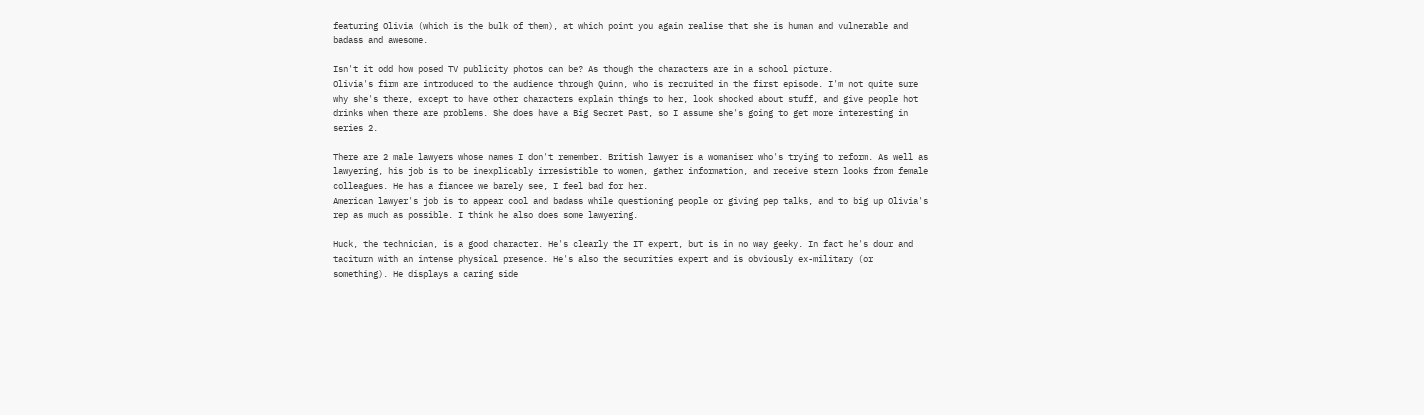featuring Olivia (which is the bulk of them), at which point you again realise that she is human and vulnerable and badass and awesome.

Isn't it odd how posed TV publicity photos can be? As though the characters are in a school picture.
Olivia's firm are introduced to the audience through Quinn, who is recruited in the first episode. I'm not quite sure why she's there, except to have other characters explain things to her, look shocked about stuff, and give people hot drinks when there are problems. She does have a Big Secret Past, so I assume she's going to get more interesting in series 2.

There are 2 male lawyers whose names I don't remember. British lawyer is a womaniser who's trying to reform. As well as lawyering, his job is to be inexplicably irresistible to women, gather information, and receive stern looks from female colleagues. He has a fiancee we barely see, I feel bad for her.
American lawyer's job is to appear cool and badass while questioning people or giving pep talks, and to big up Olivia's rep as much as possible. I think he also does some lawyering.

Huck, the technician, is a good character. He's clearly the IT expert, but is in no way geeky. In fact he's dour and taciturn with an intense physical presence. He's also the securities expert and is obviously ex-military (or something). He displays a caring side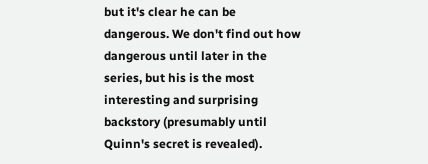but it's clear he can be dangerous. We don't find out how dangerous until later in the series, but his is the most interesting and surprising backstory (presumably until Quinn's secret is revealed).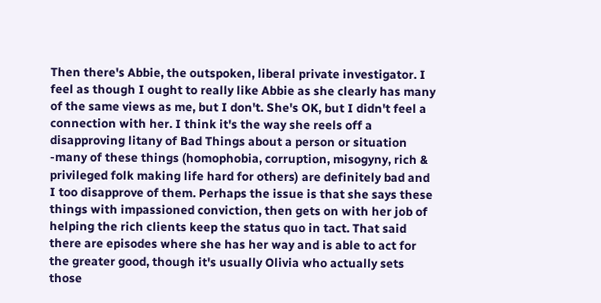Then there's Abbie, the outspoken, liberal private investigator. I feel as though I ought to really like Abbie as she clearly has many of the same views as me, but I don't. She's OK, but I didn't feel a connection with her. I think it's the way she reels off a disapproving litany of Bad Things about a person or situation -many of these things (homophobia, corruption, misogyny, rich & privileged folk making life hard for others) are definitely bad and I too disapprove of them. Perhaps the issue is that she says these things with impassioned conviction, then gets on with her job of helping the rich clients keep the status quo in tact. That said there are episodes where she has her way and is able to act for the greater good, though it's usually Olivia who actually sets those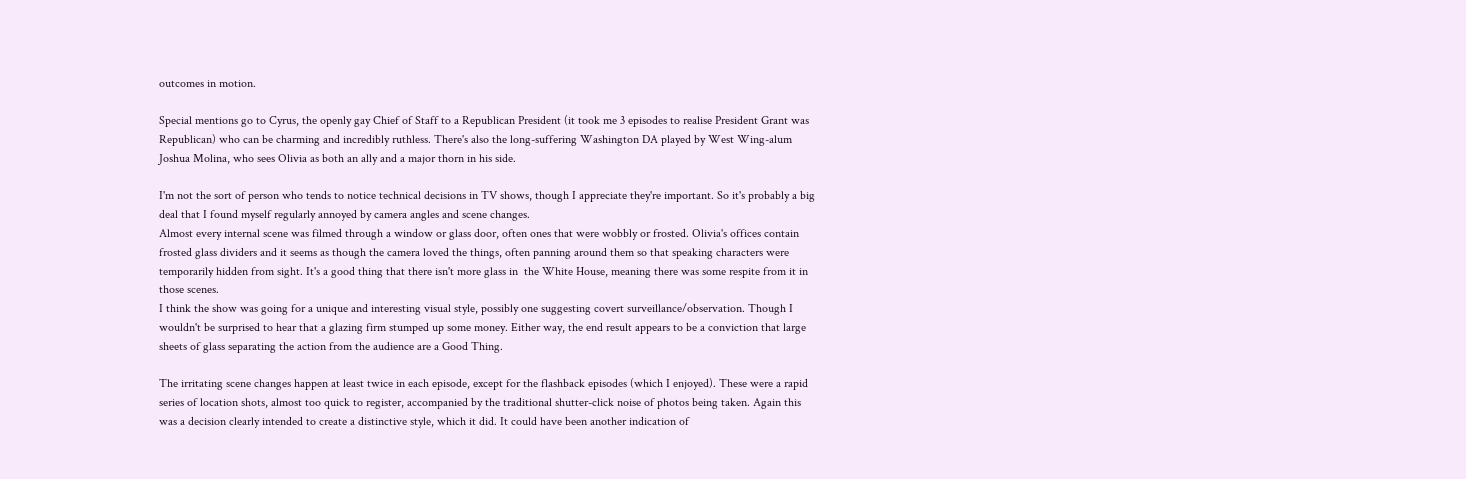outcomes in motion.

Special mentions go to Cyrus, the openly gay Chief of Staff to a Republican President (it took me 3 episodes to realise President Grant was Republican) who can be charming and incredibly ruthless. There's also the long-suffering Washington DA played by West Wing-alum Joshua Molina, who sees Olivia as both an ally and a major thorn in his side.

I'm not the sort of person who tends to notice technical decisions in TV shows, though I appreciate they're important. So it's probably a big deal that I found myself regularly annoyed by camera angles and scene changes.
Almost every internal scene was filmed through a window or glass door, often ones that were wobbly or frosted. Olivia's offices contain frosted glass dividers and it seems as though the camera loved the things, often panning around them so that speaking characters were temporarily hidden from sight. It's a good thing that there isn't more glass in  the White House, meaning there was some respite from it in those scenes.
I think the show was going for a unique and interesting visual style, possibly one suggesting covert surveillance/observation. Though I wouldn't be surprised to hear that a glazing firm stumped up some money. Either way, the end result appears to be a conviction that large sheets of glass separating the action from the audience are a Good Thing.

The irritating scene changes happen at least twice in each episode, except for the flashback episodes (which I enjoyed). These were a rapid series of location shots, almost too quick to register, accompanied by the traditional shutter-click noise of photos being taken. Again this was a decision clearly intended to create a distinctive style, which it did. It could have been another indication of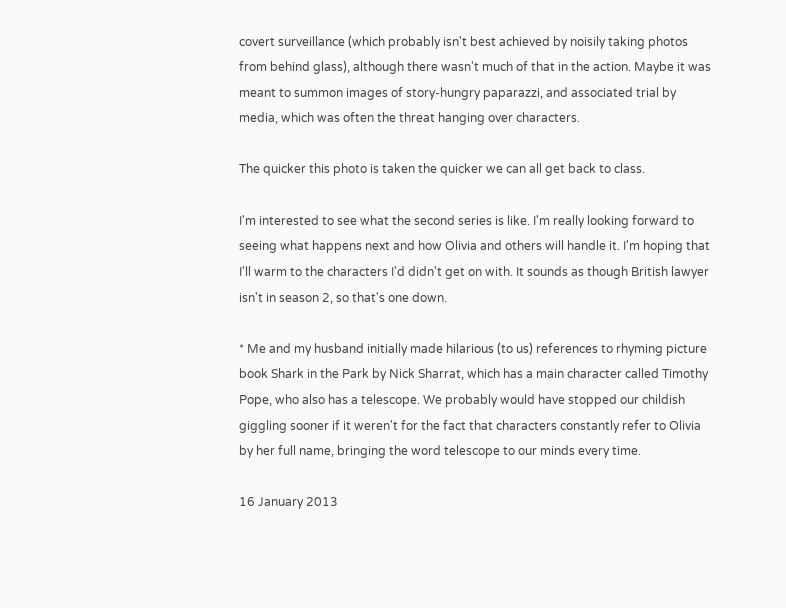covert surveillance (which probably isn't best achieved by noisily taking photos from behind glass), although there wasn't much of that in the action. Maybe it was meant to summon images of story-hungry paparazzi, and associated trial by media, which was often the threat hanging over characters.

The quicker this photo is taken the quicker we can all get back to class.

I'm interested to see what the second series is like. I'm really looking forward to seeing what happens next and how Olivia and others will handle it. I'm hoping that I'll warm to the characters I'd didn't get on with. It sounds as though British lawyer isn't in season 2, so that's one down.

* Me and my husband initially made hilarious (to us) references to rhyming picture book Shark in the Park by Nick Sharrat, which has a main character called Timothy Pope, who also has a telescope. We probably would have stopped our childish giggling sooner if it weren't for the fact that characters constantly refer to Olivia by her full name, bringing the word telescope to our minds every time.

16 January 2013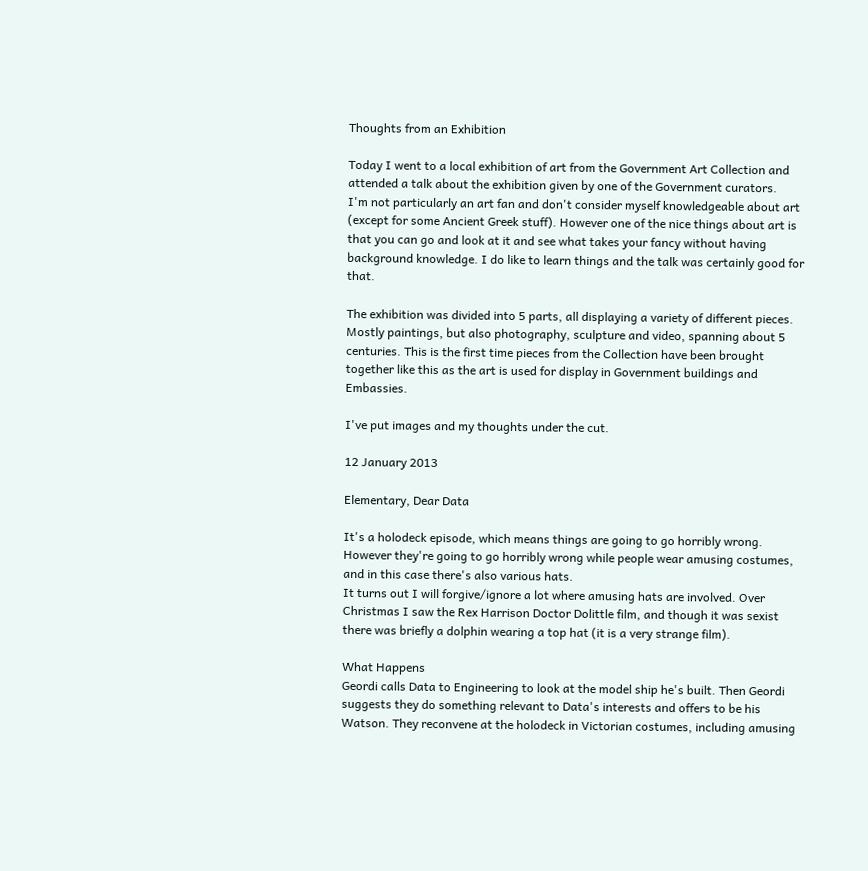Thoughts from an Exhibition

Today I went to a local exhibition of art from the Government Art Collection and attended a talk about the exhibition given by one of the Government curators.
I'm not particularly an art fan and don't consider myself knowledgeable about art (except for some Ancient Greek stuff). However one of the nice things about art is that you can go and look at it and see what takes your fancy without having background knowledge. I do like to learn things and the talk was certainly good for that.

The exhibition was divided into 5 parts, all displaying a variety of different pieces. Mostly paintings, but also photography, sculpture and video, spanning about 5 centuries. This is the first time pieces from the Collection have been brought together like this as the art is used for display in Government buildings and Embassies.

I've put images and my thoughts under the cut.

12 January 2013

Elementary, Dear Data

It's a holodeck episode, which means things are going to go horribly wrong. However they're going to go horribly wrong while people wear amusing costumes, and in this case there's also various hats.
It turns out I will forgive/ignore a lot where amusing hats are involved. Over Christmas I saw the Rex Harrison Doctor Dolittle film, and though it was sexist there was briefly a dolphin wearing a top hat (it is a very strange film).

What Happens
Geordi calls Data to Engineering to look at the model ship he's built. Then Geordi suggests they do something relevant to Data's interests and offers to be his Watson. They reconvene at the holodeck in Victorian costumes, including amusing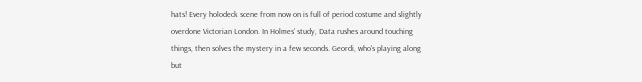hats! Every holodeck scene from now on is full of period costume and slightly overdone Victorian London. In Holmes' study, Data rushes around touching things, then solves the mystery in a few seconds. Geordi, who's playing along but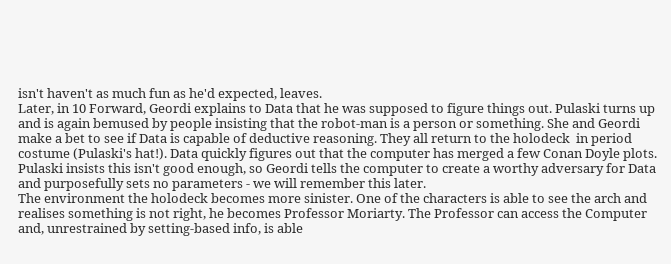isn't haven't as much fun as he'd expected, leaves.
Later, in 10 Forward, Geordi explains to Data that he was supposed to figure things out. Pulaski turns up and is again bemused by people insisting that the robot-man is a person or something. She and Geordi make a bet to see if Data is capable of deductive reasoning. They all return to the holodeck  in period costume (Pulaski's hat!). Data quickly figures out that the computer has merged a few Conan Doyle plots. Pulaski insists this isn't good enough, so Geordi tells the computer to create a worthy adversary for Data and purposefully sets no parameters - we will remember this later.
The environment the holodeck becomes more sinister. One of the characters is able to see the arch and realises something is not right, he becomes Professor Moriarty. The Professor can access the Computer and, unrestrained by setting-based info, is able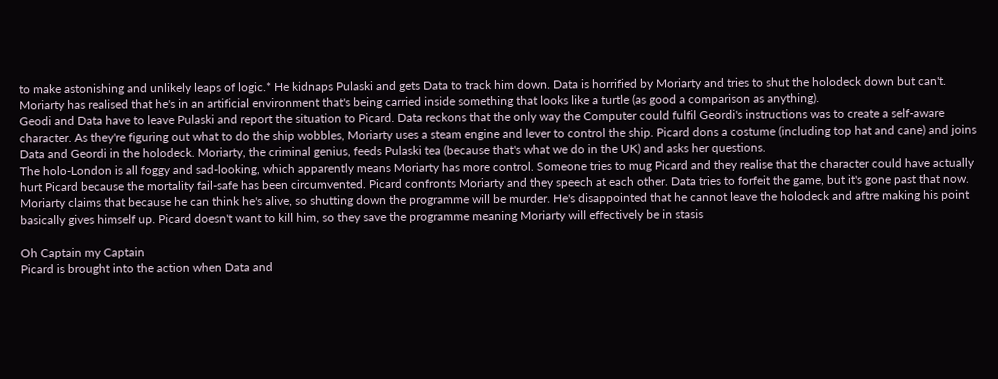to make astonishing and unlikely leaps of logic.* He kidnaps Pulaski and gets Data to track him down. Data is horrified by Moriarty and tries to shut the holodeck down but can't. Moriarty has realised that he's in an artificial environment that's being carried inside something that looks like a turtle (as good a comparison as anything).
Geodi and Data have to leave Pulaski and report the situation to Picard. Data reckons that the only way the Computer could fulfil Geordi's instructions was to create a self-aware character. As they're figuring out what to do the ship wobbles, Moriarty uses a steam engine and lever to control the ship. Picard dons a costume (including top hat and cane) and joins Data and Geordi in the holodeck. Moriarty, the criminal genius, feeds Pulaski tea (because that's what we do in the UK) and asks her questions.
The holo-London is all foggy and sad-looking, which apparently means Moriarty has more control. Someone tries to mug Picard and they realise that the character could have actually hurt Picard because the mortality fail-safe has been circumvented. Picard confronts Moriarty and they speech at each other. Data tries to forfeit the game, but it's gone past that now. Moriarty claims that because he can think he's alive, so shutting down the programme will be murder. He's disappointed that he cannot leave the holodeck and aftre making his point basically gives himself up. Picard doesn't want to kill him, so they save the programme meaning Moriarty will effectively be in stasis

Oh Captain my Captain
Picard is brought into the action when Data and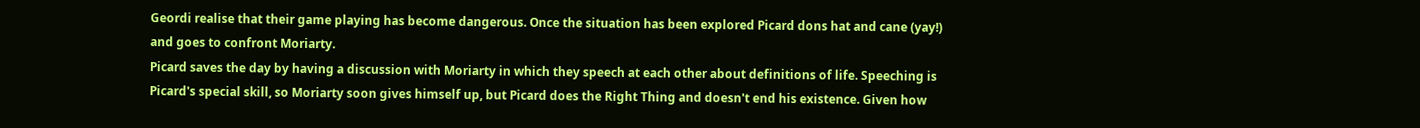Geordi realise that their game playing has become dangerous. Once the situation has been explored Picard dons hat and cane (yay!) and goes to confront Moriarty.
Picard saves the day by having a discussion with Moriarty in which they speech at each other about definitions of life. Speeching is Picard's special skill, so Moriarty soon gives himself up, but Picard does the Right Thing and doesn't end his existence. Given how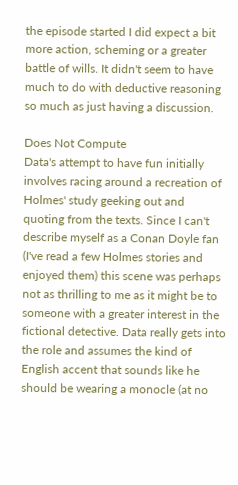the episode started I did expect a bit more action, scheming or a greater battle of wills. It didn't seem to have much to do with deductive reasoning so much as just having a discussion.

Does Not Compute
Data's attempt to have fun initially involves racing around a recreation of Holmes' study geeking out and quoting from the texts. Since I can't describe myself as a Conan Doyle fan (I've read a few Holmes stories and enjoyed them) this scene was perhaps not as thrilling to me as it might be to someone with a greater interest in the fictional detective. Data really gets into the role and assumes the kind of English accent that sounds like he should be wearing a monocle (at no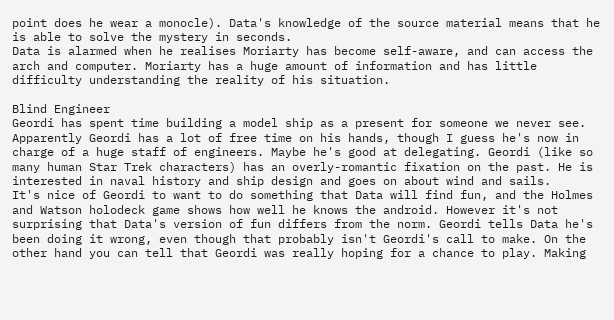point does he wear a monocle). Data's knowledge of the source material means that he is able to solve the mystery in seconds.
Data is alarmed when he realises Moriarty has become self-aware, and can access the arch and computer. Moriarty has a huge amount of information and has little difficulty understanding the reality of his situation.

Blind Engineer
Geordi has spent time building a model ship as a present for someone we never see. Apparently Geordi has a lot of free time on his hands, though I guess he's now in charge of a huge staff of engineers. Maybe he's good at delegating. Geordi (like so many human Star Trek characters) has an overly-romantic fixation on the past. He is interested in naval history and ship design and goes on about wind and sails.
It's nice of Geordi to want to do something that Data will find fun, and the Holmes and Watson holodeck game shows how well he knows the android. However it's not surprising that Data's version of fun differs from the norm. Geordi tells Data he's been doing it wrong, even though that probably isn't Geordi's call to make. On the other hand you can tell that Geordi was really hoping for a chance to play. Making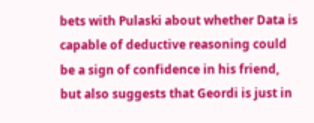bets with Pulaski about whether Data is capable of deductive reasoning could be a sign of confidence in his friend, but also suggests that Geordi is just in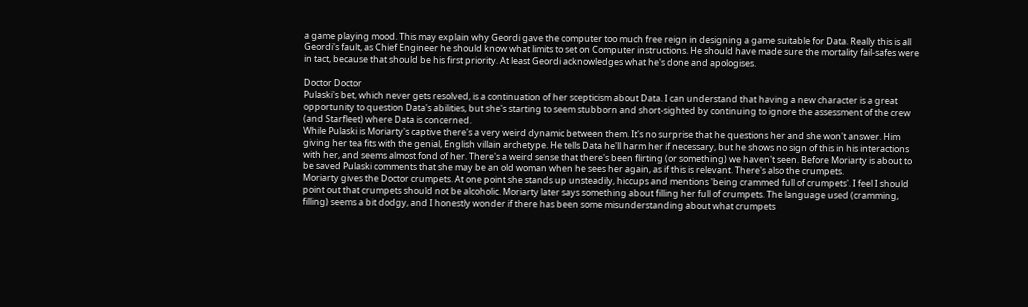a game playing mood. This may explain why Geordi gave the computer too much free reign in designing a game suitable for Data. Really this is all Geordi's fault, as Chief Engineer he should know what limits to set on Computer instructions. He should have made sure the mortality fail-safes were in tact, because that should be his first priority. At least Geordi acknowledges what he's done and apologises.

Doctor Doctor
Pulaski's bet, which never gets resolved, is a continuation of her scepticism about Data. I can understand that having a new character is a great opportunity to question Data's abilities, but she's starting to seem stubborn and short-sighted by continuing to ignore the assessment of the crew (and Starfleet) where Data is concerned.
While Pulaski is Moriarty's captive there's a very weird dynamic between them. It's no surprise that he questions her and she won't answer. Him giving her tea fits with the genial, English villain archetype. He tells Data he'll harm her if necessary, but he shows no sign of this in his interactions with her, and seems almost fond of her. There's a weird sense that there's been flirting (or something) we haven't seen. Before Moriarty is about to be saved Pulaski comments that she may be an old woman when he sees her again, as if this is relevant. There's also the crumpets.
Moriarty gives the Doctor crumpets. At one point she stands up unsteadily, hiccups and mentions 'being crammed full of crumpets'. I feel I should point out that crumpets should not be alcoholic. Moriarty later says something about filling her full of crumpets. The language used (cramming, filling) seems a bit dodgy, and I honestly wonder if there has been some misunderstanding about what crumpets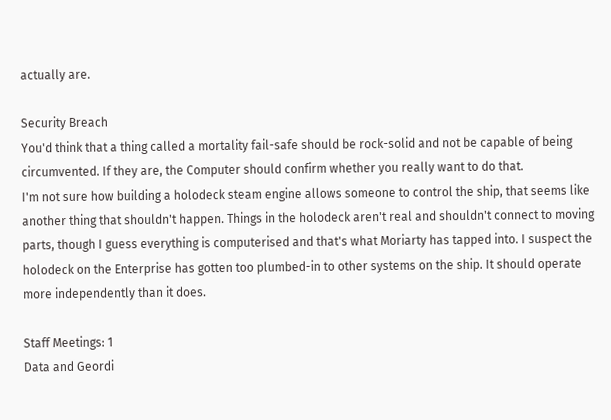actually are.

Security Breach
You'd think that a thing called a mortality fail-safe should be rock-solid and not be capable of being circumvented. If they are, the Computer should confirm whether you really want to do that.
I'm not sure how building a holodeck steam engine allows someone to control the ship, that seems like another thing that shouldn't happen. Things in the holodeck aren't real and shouldn't connect to moving parts, though I guess everything is computerised and that's what Moriarty has tapped into. I suspect the holodeck on the Enterprise has gotten too plumbed-in to other systems on the ship. It should operate more independently than it does.

Staff Meetings: 1
Data and Geordi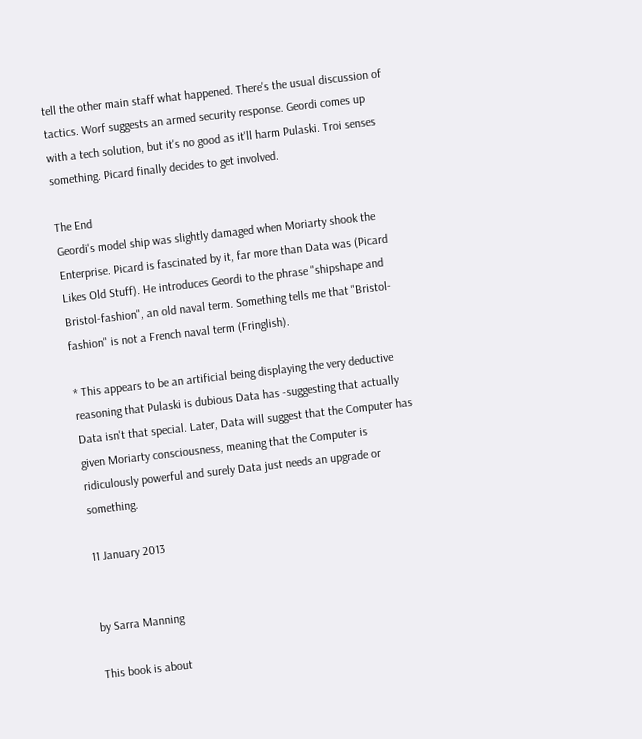tell the other main staff what happened. There's the usual discussion of tactics. Worf suggests an armed security response. Geordi comes up with a tech solution, but it's no good as it'll harm Pulaski. Troi senses something. Picard finally decides to get involved.

The End
Geordi's model ship was slightly damaged when Moriarty shook the Enterprise. Picard is fascinated by it, far more than Data was (Picard Likes Old Stuff). He introduces Geordi to the phrase "shipshape and Bristol-fashion", an old naval term. Something tells me that "Bristol-fashion" is not a French naval term (Fringlish).

* This appears to be an artificial being displaying the very deductive reasoning that Pulaski is dubious Data has -suggesting that actually Data isn't that special. Later, Data will suggest that the Computer has given Moriarty consciousness, meaning that the Computer is ridiculously powerful and surely Data just needs an upgrade or something.

11 January 2013


by Sarra Manning

This book is about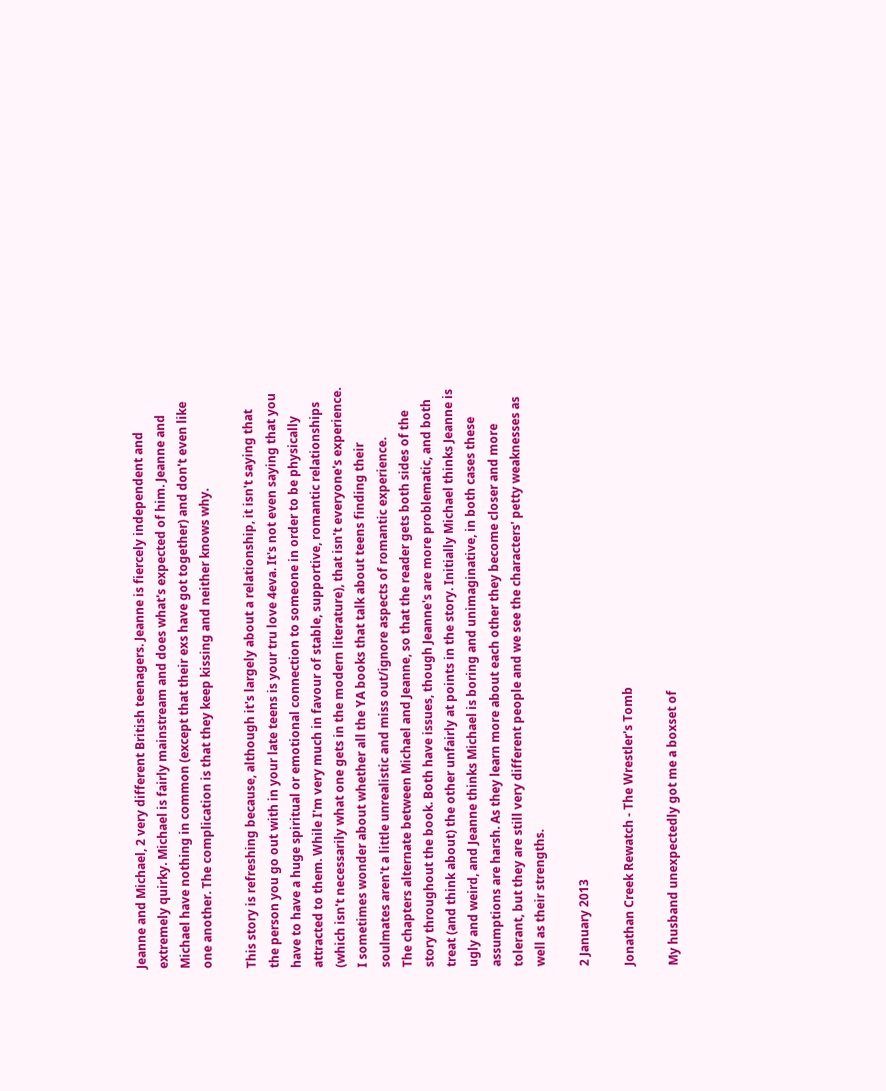Jeanne and Michael, 2 very different British teenagers. Jeanne is fiercely independent and extremely quirky. Michael is fairly mainstream and does what's expected of him. Jeanne and Michael have nothing in common (except that their exs have got together) and don't even like one another. The complication is that they keep kissing and neither knows why.

This story is refreshing because, although it's largely about a relationship, it isn't saying that the person you go out with in your late teens is your tru love 4eva. It's not even saying that you have to have a huge spiritual or emotional connection to someone in order to be physically attracted to them. While I'm very much in favour of stable, supportive, romantic relationships (which isn't necessarily what one gets in the modern literature), that isn't everyone's experience. I sometimes wonder about whether all the YA books that talk about teens finding their soulmates aren't a little unrealistic and miss out/ignore aspects of romantic experience.
The chapters alternate between Michael and Jeanne, so that the reader gets both sides of the story throughout the book. Both have issues, though Jeanne's are more problematic, and both treat (and think about) the other unfairly at points in the story. Initially Michael thinks Jeanne is ugly and weird, and Jeanne thinks Michael is boring and unimaginative, in both cases these assumptions are harsh. As they learn more about each other they become closer and more tolerant, but they are still very different people and we see the characters' petty weaknesses as well as their strengths.

2 January 2013

Jonathan Creek Rewatch - The Wrestler's Tomb

My husband unexpectedly got me a boxset of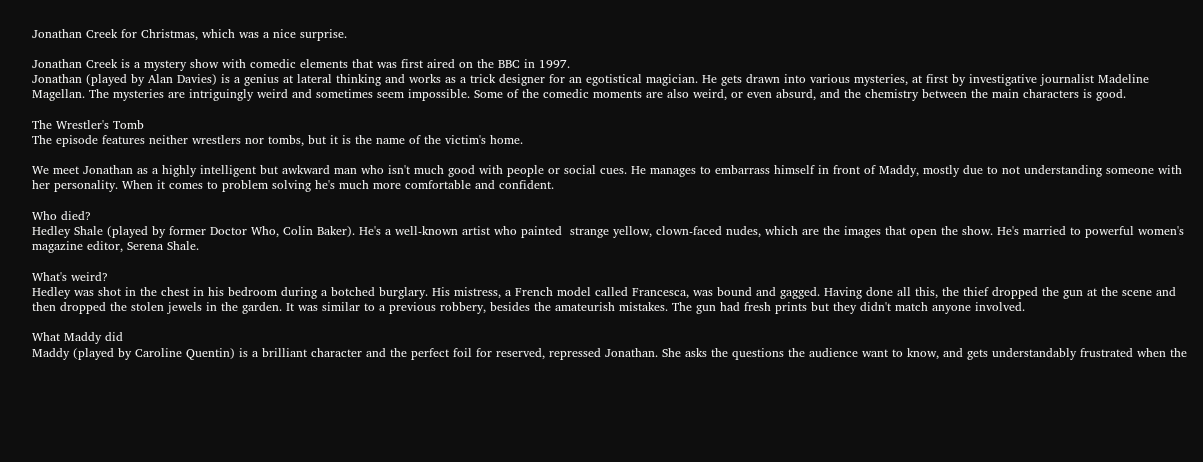Jonathan Creek for Christmas, which was a nice surprise.

Jonathan Creek is a mystery show with comedic elements that was first aired on the BBC in 1997.
Jonathan (played by Alan Davies) is a genius at lateral thinking and works as a trick designer for an egotistical magician. He gets drawn into various mysteries, at first by investigative journalist Madeline Magellan. The mysteries are intriguingly weird and sometimes seem impossible. Some of the comedic moments are also weird, or even absurd, and the chemistry between the main characters is good.

The Wrestler's Tomb
The episode features neither wrestlers nor tombs, but it is the name of the victim's home.

We meet Jonathan as a highly intelligent but awkward man who isn't much good with people or social cues. He manages to embarrass himself in front of Maddy, mostly due to not understanding someone with her personality. When it comes to problem solving he's much more comfortable and confident.

Who died?
Hedley Shale (played by former Doctor Who, Colin Baker). He's a well-known artist who painted  strange yellow, clown-faced nudes, which are the images that open the show. He's married to powerful women's magazine editor, Serena Shale.

What's weird?
Hedley was shot in the chest in his bedroom during a botched burglary. His mistress, a French model called Francesca, was bound and gagged. Having done all this, the thief dropped the gun at the scene and then dropped the stolen jewels in the garden. It was similar to a previous robbery, besides the amateurish mistakes. The gun had fresh prints but they didn't match anyone involved.

What Maddy did
Maddy (played by Caroline Quentin) is a brilliant character and the perfect foil for reserved, repressed Jonathan. She asks the questions the audience want to know, and gets understandably frustrated when the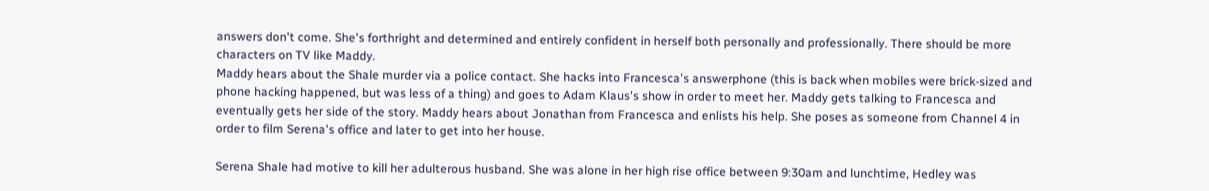answers don't come. She's forthright and determined and entirely confident in herself both personally and professionally. There should be more characters on TV like Maddy.
Maddy hears about the Shale murder via a police contact. She hacks into Francesca's answerphone (this is back when mobiles were brick-sized and phone hacking happened, but was less of a thing) and goes to Adam Klaus's show in order to meet her. Maddy gets talking to Francesca and eventually gets her side of the story. Maddy hears about Jonathan from Francesca and enlists his help. She poses as someone from Channel 4 in order to film Serena's office and later to get into her house.

Serena Shale had motive to kill her adulterous husband. She was alone in her high rise office between 9:30am and lunchtime, Hedley was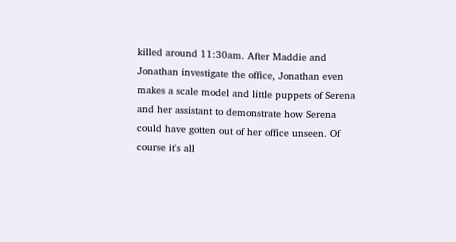killed around 11:30am. After Maddie and Jonathan investigate the office, Jonathan even makes a scale model and little puppets of Serena and her assistant to demonstrate how Serena could have gotten out of her office unseen. Of course it's all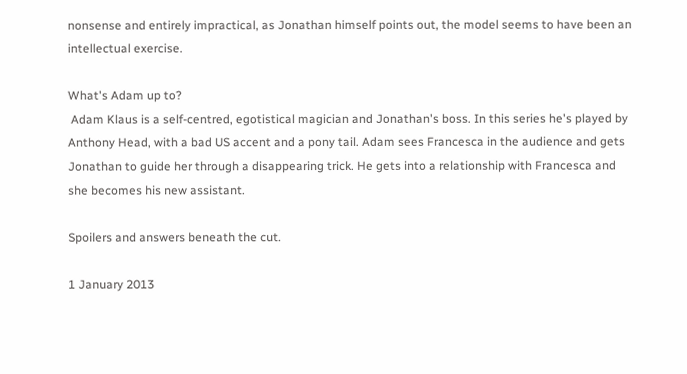nonsense and entirely impractical, as Jonathan himself points out, the model seems to have been an intellectual exercise.

What's Adam up to?
 Adam Klaus is a self-centred, egotistical magician and Jonathan's boss. In this series he's played by Anthony Head, with a bad US accent and a pony tail. Adam sees Francesca in the audience and gets Jonathan to guide her through a disappearing trick. He gets into a relationship with Francesca and she becomes his new assistant.

Spoilers and answers beneath the cut.

1 January 2013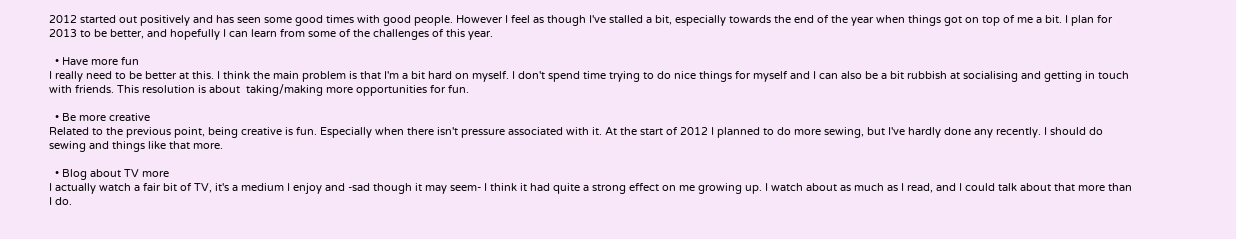2012 started out positively and has seen some good times with good people. However I feel as though I've stalled a bit, especially towards the end of the year when things got on top of me a bit. I plan for 2013 to be better, and hopefully I can learn from some of the challenges of this year.

  • Have more fun
I really need to be better at this. I think the main problem is that I'm a bit hard on myself. I don't spend time trying to do nice things for myself and I can also be a bit rubbish at socialising and getting in touch with friends. This resolution is about  taking/making more opportunities for fun.

  • Be more creative
Related to the previous point, being creative is fun. Especially when there isn't pressure associated with it. At the start of 2012 I planned to do more sewing, but I've hardly done any recently. I should do sewing and things like that more.

  • Blog about TV more
I actually watch a fair bit of TV, it's a medium I enjoy and -sad though it may seem- I think it had quite a strong effect on me growing up. I watch about as much as I read, and I could talk about that more than I do.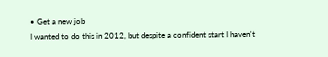• Get a new job
I wanted to do this in 2012, but despite a confident start I haven't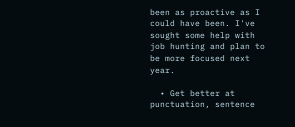been as proactive as I could have been. I've sought some help with job hunting and plan to be more focused next year.

  • Get better at punctuation, sentence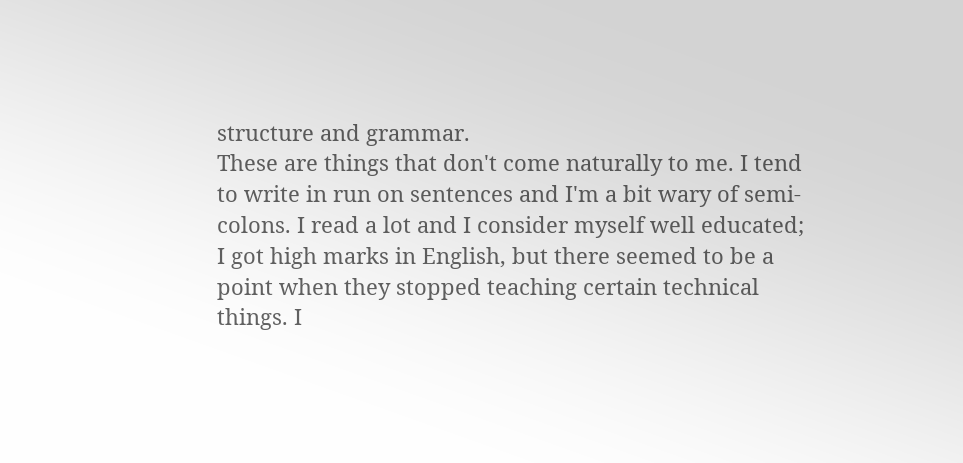structure and grammar.
These are things that don't come naturally to me. I tend to write in run on sentences and I'm a bit wary of semi-colons. I read a lot and I consider myself well educated; I got high marks in English, but there seemed to be a point when they stopped teaching certain technical things. I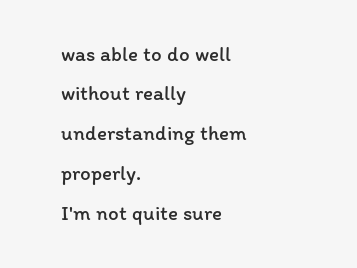was able to do well without really understanding them properly.
I'm not quite sure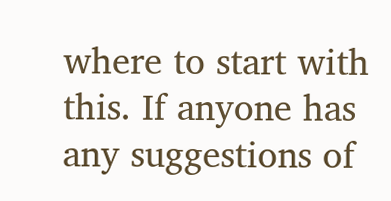where to start with this. If anyone has any suggestions of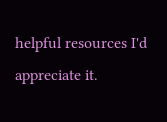helpful resources I'd appreciate it.